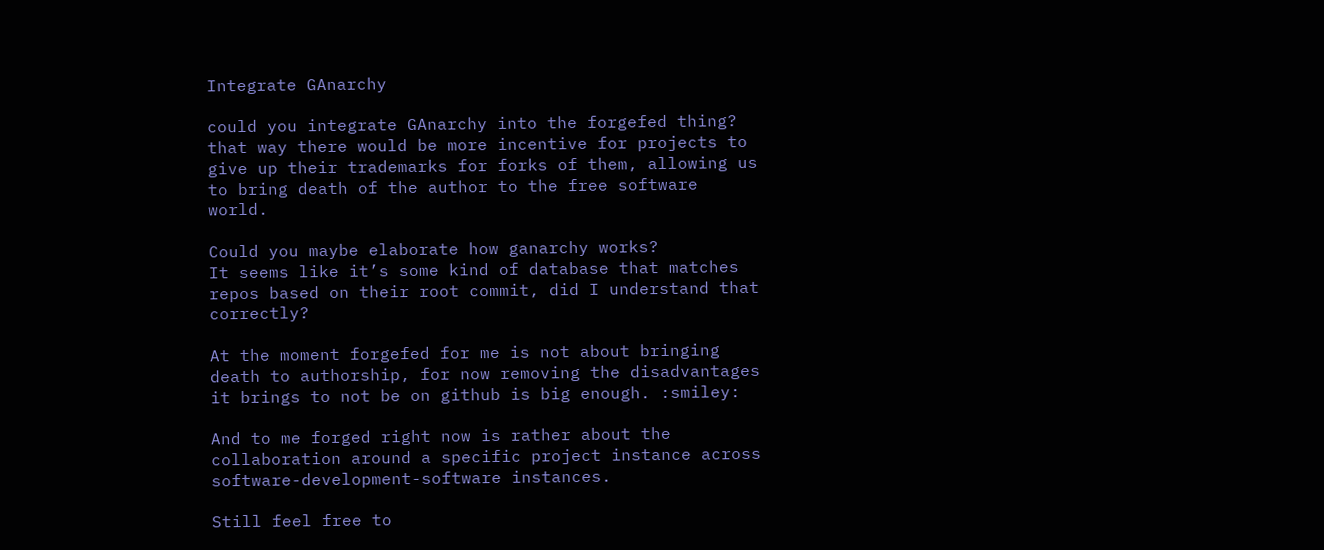Integrate GAnarchy

could you integrate GAnarchy into the forgefed thing? that way there would be more incentive for projects to give up their trademarks for forks of them, allowing us to bring death of the author to the free software world.

Could you maybe elaborate how ganarchy works?
It seems like it’s some kind of database that matches repos based on their root commit, did I understand that correctly?

At the moment forgefed for me is not about bringing death to authorship, for now removing the disadvantages it brings to not be on github is big enough. :smiley:

And to me forged right now is rather about the collaboration around a specific project instance across software-development-software instances.

Still feel free to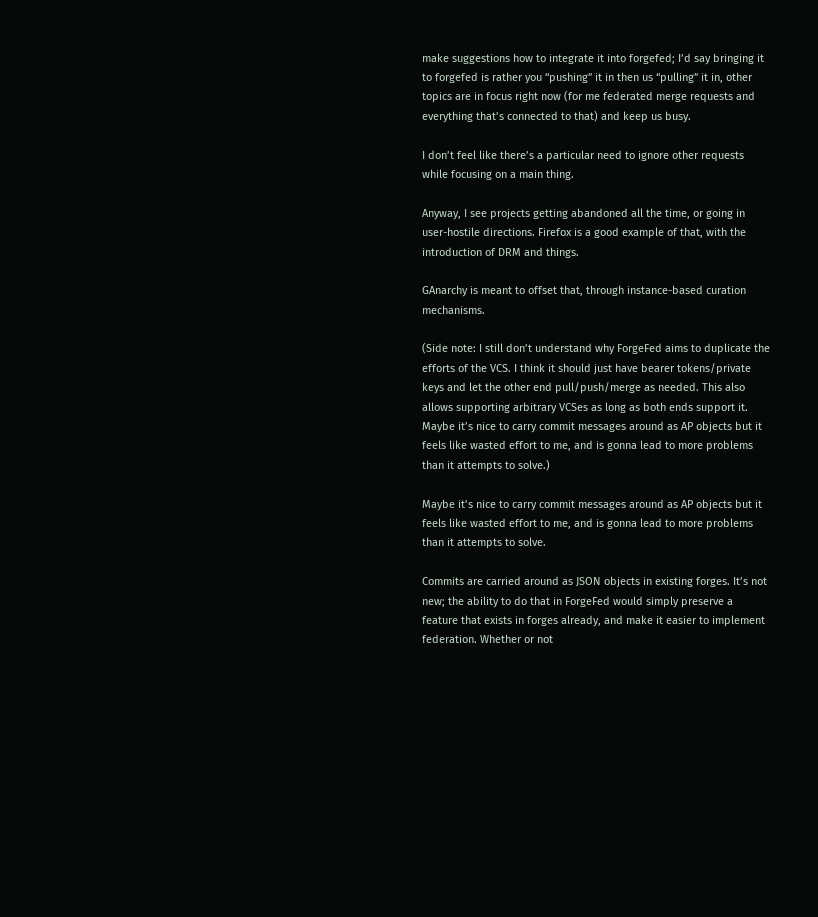make suggestions how to integrate it into forgefed; I’d say bringing it to forgefed is rather you “pushing” it in then us “pulling” it in, other topics are in focus right now (for me federated merge requests and everything that’s connected to that) and keep us busy.

I don’t feel like there’s a particular need to ignore other requests while focusing on a main thing.

Anyway, I see projects getting abandoned all the time, or going in user-hostile directions. Firefox is a good example of that, with the introduction of DRM and things.

GAnarchy is meant to offset that, through instance-based curation mechanisms.

(Side note: I still don’t understand why ForgeFed aims to duplicate the efforts of the VCS. I think it should just have bearer tokens/private keys and let the other end pull/push/merge as needed. This also allows supporting arbitrary VCSes as long as both ends support it. Maybe it’s nice to carry commit messages around as AP objects but it feels like wasted effort to me, and is gonna lead to more problems than it attempts to solve.)

Maybe it’s nice to carry commit messages around as AP objects but it feels like wasted effort to me, and is gonna lead to more problems than it attempts to solve.

Commits are carried around as JSON objects in existing forges. It’s not new; the ability to do that in ForgeFed would simply preserve a feature that exists in forges already, and make it easier to implement federation. Whether or not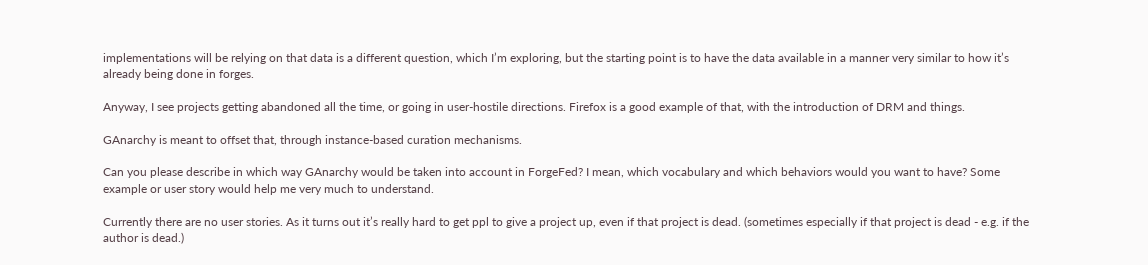implementations will be relying on that data is a different question, which I’m exploring, but the starting point is to have the data available in a manner very similar to how it’s already being done in forges.

Anyway, I see projects getting abandoned all the time, or going in user-hostile directions. Firefox is a good example of that, with the introduction of DRM and things.

GAnarchy is meant to offset that, through instance-based curation mechanisms.

Can you please describe in which way GAnarchy would be taken into account in ForgeFed? I mean, which vocabulary and which behaviors would you want to have? Some example or user story would help me very much to understand.

Currently there are no user stories. As it turns out it’s really hard to get ppl to give a project up, even if that project is dead. (sometimes especially if that project is dead - e.g. if the author is dead.)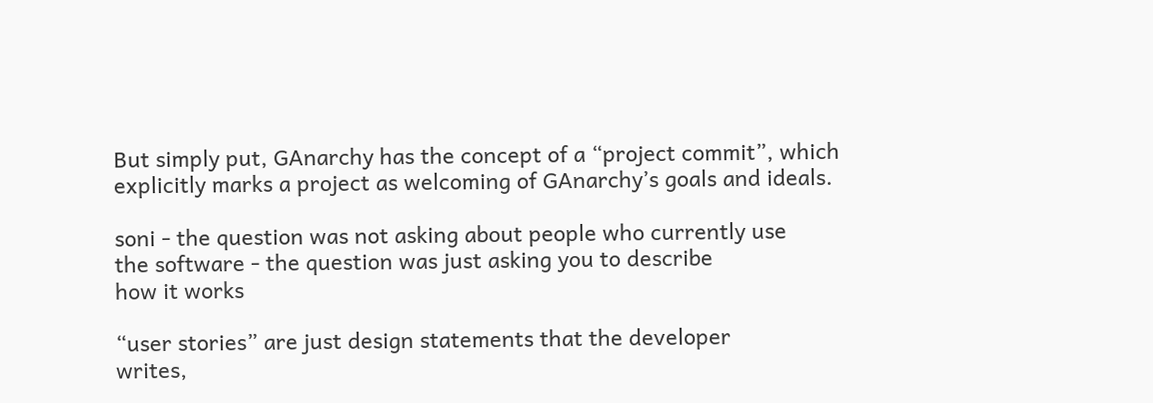But simply put, GAnarchy has the concept of a “project commit”, which explicitly marks a project as welcoming of GAnarchy’s goals and ideals.

soni - the question was not asking about people who currently use
the software - the question was just asking you to describe
how it works

“user stories” are just design statements that the developer
writes,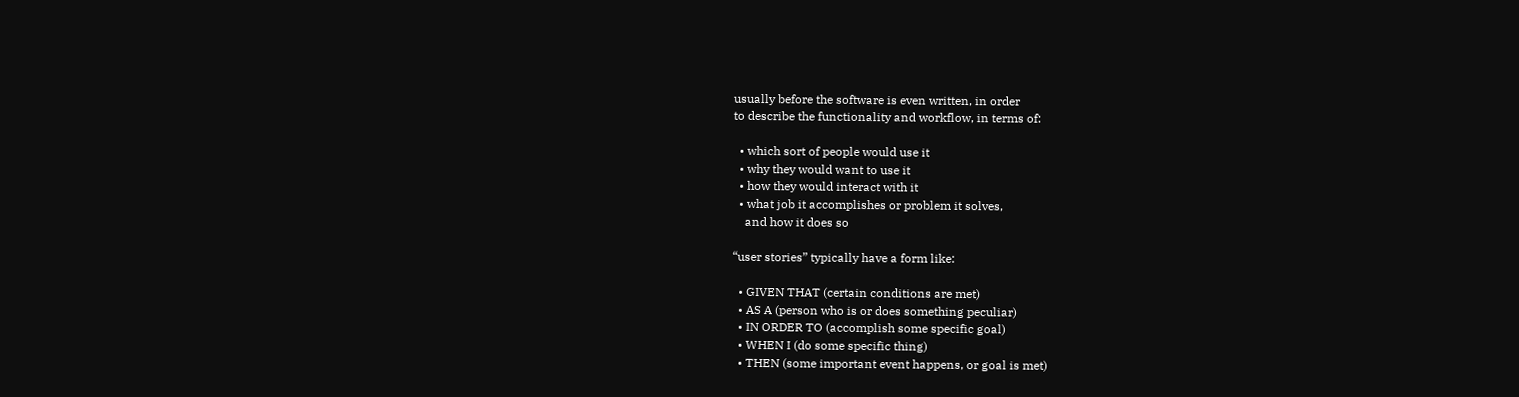usually before the software is even written, in order
to describe the functionality and workflow, in terms of:

  • which sort of people would use it
  • why they would want to use it
  • how they would interact with it
  • what job it accomplishes or problem it solves,
    and how it does so

“user stories” typically have a form like:

  • GIVEN THAT (certain conditions are met)
  • AS A (person who is or does something peculiar)
  • IN ORDER TO (accomplish some specific goal)
  • WHEN I (do some specific thing)
  • THEN (some important event happens, or goal is met)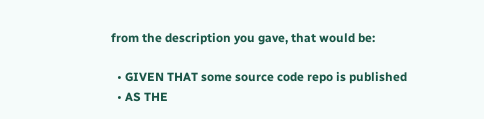from the description you gave, that would be:

  • GIVEN THAT some source code repo is published
  • AS THE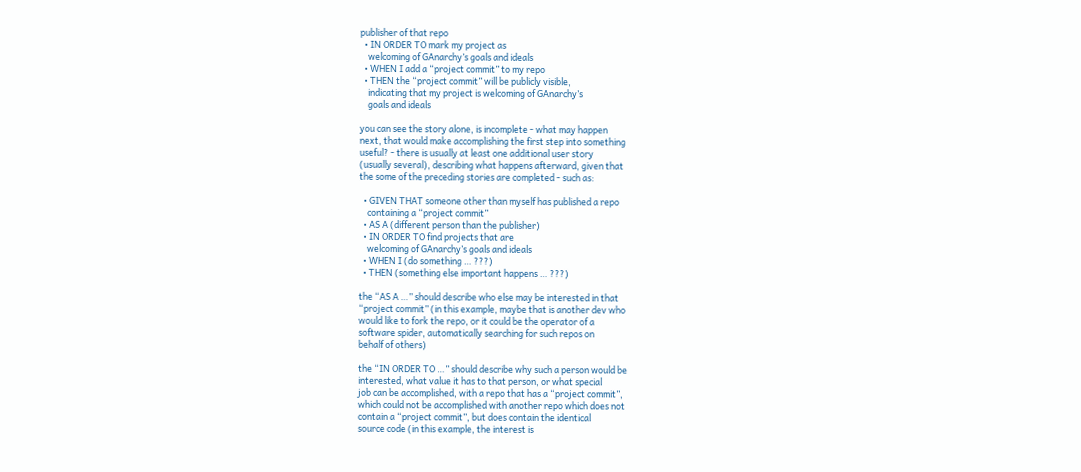publisher of that repo
  • IN ORDER TO mark my project as
    welcoming of GAnarchy’s goals and ideals
  • WHEN I add a “project commit” to my repo
  • THEN the “project commit” will be publicly visible,
    indicating that my project is welcoming of GAnarchy’s
    goals and ideals

you can see the story alone, is incomplete - what may happen
next, that would make accomplishing the first step into something
useful? - there is usually at least one additional user story
(usually several), describing what happens afterward, given that
the some of the preceding stories are completed - such as:

  • GIVEN THAT someone other than myself has published a repo
    containing a “project commit”
  • AS A (different person than the publisher)
  • IN ORDER TO find projects that are
    welcoming of GAnarchy’s goals and ideals
  • WHEN I (do something … ???)
  • THEN (something else important happens … ???)

the “AS A …” should describe who else may be interested in that
“project commit” (in this example, maybe that is another dev who
would like to fork the repo, or it could be the operator of a
software spider, automatically searching for such repos on
behalf of others)

the “IN ORDER TO …” should describe why such a person would be
interested, what value it has to that person, or what special
job can be accomplished, with a repo that has a “project commit”,
which could not be accomplished with another repo which does not
contain a “project commit”, but does contain the identical
source code (in this example, the interest is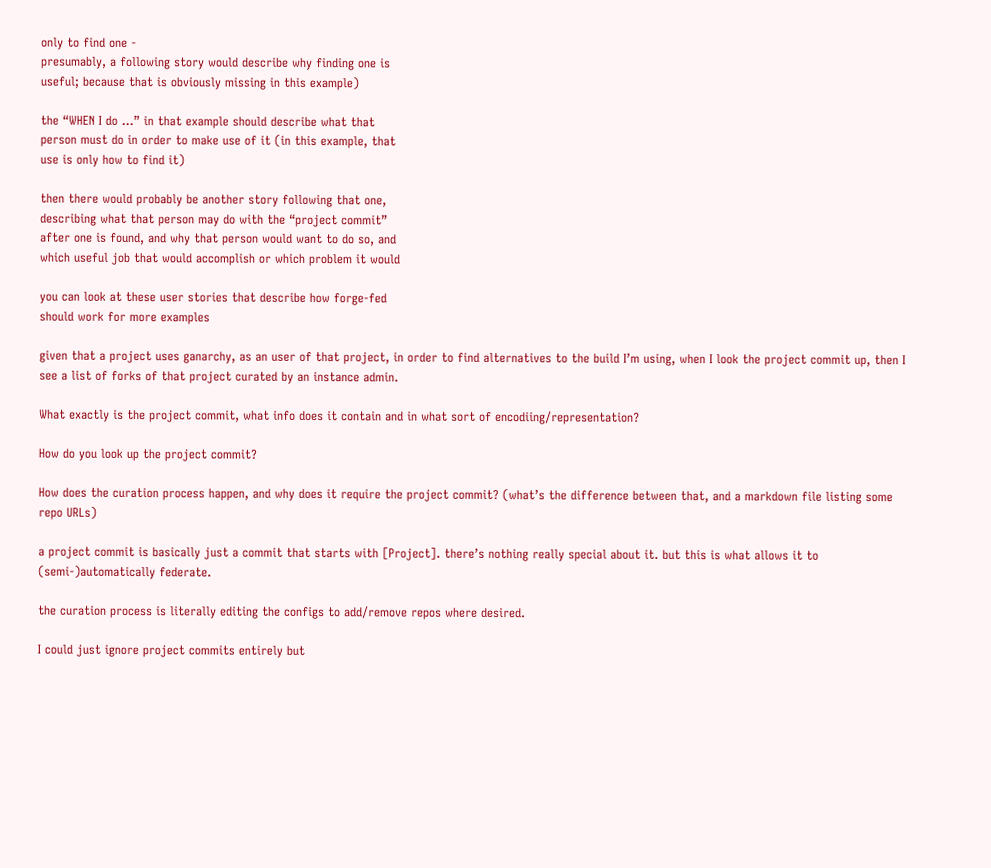only to find one -
presumably, a following story would describe why finding one is
useful; because that is obviously missing in this example)

the “WHEN I do …” in that example should describe what that
person must do in order to make use of it (in this example, that
use is only how to find it)

then there would probably be another story following that one,
describing what that person may do with the “project commit”
after one is found, and why that person would want to do so, and
which useful job that would accomplish or which problem it would

you can look at these user stories that describe how forge-fed
should work for more examples

given that a project uses ganarchy, as an user of that project, in order to find alternatives to the build I’m using, when I look the project commit up, then I see a list of forks of that project curated by an instance admin.

What exactly is the project commit, what info does it contain and in what sort of encodiing/representation?

How do you look up the project commit?

How does the curation process happen, and why does it require the project commit? (what’s the difference between that, and a markdown file listing some repo URLs)

a project commit is basically just a commit that starts with [Project]. there’s nothing really special about it. but this is what allows it to (semi-)automatically federate.

the curation process is literally editing the configs to add/remove repos where desired.

I could just ignore project commits entirely but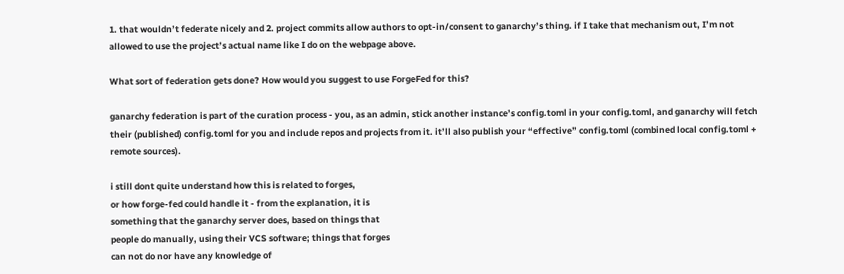1. that wouldn’t federate nicely and 2. project commits allow authors to opt-in/consent to ganarchy’s thing. if I take that mechanism out, I’m not allowed to use the project’s actual name like I do on the webpage above.

What sort of federation gets done? How would you suggest to use ForgeFed for this?

ganarchy federation is part of the curation process - you, as an admin, stick another instance’s config.toml in your config.toml, and ganarchy will fetch their (published) config.toml for you and include repos and projects from it. it’ll also publish your “effective” config.toml (combined local config.toml + remote sources).

i still dont quite understand how this is related to forges,
or how forge-fed could handle it - from the explanation, it is
something that the ganarchy server does, based on things that
people do manually, using their VCS software; things that forges
can not do nor have any knowledge of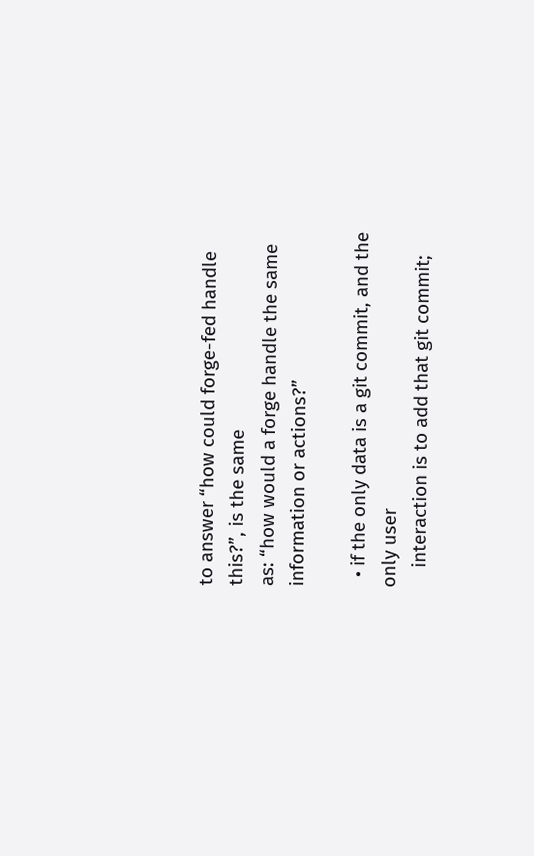to answer “how could forge-fed handle this?”, is the same
as: “how would a forge handle the same information or actions?”

  • if the only data is a git commit, and the only user
    interaction is to add that git commit;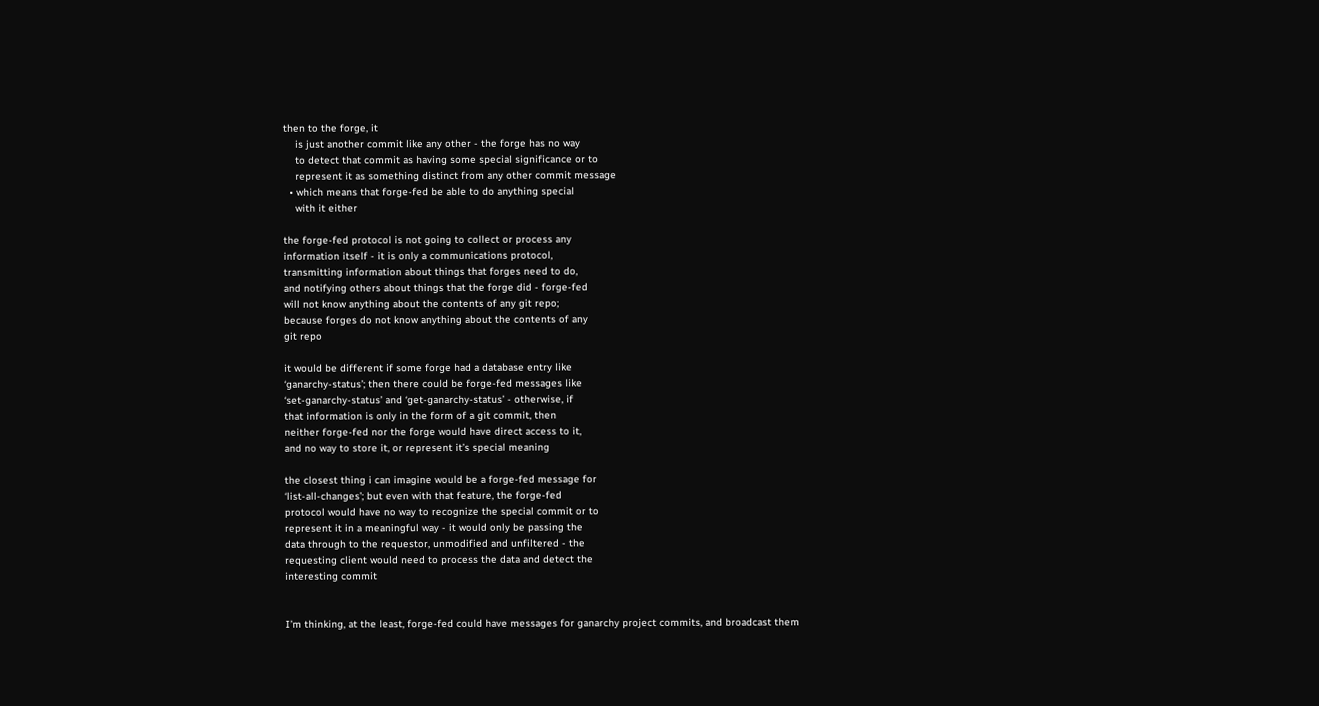then to the forge, it
    is just another commit like any other - the forge has no way
    to detect that commit as having some special significance or to
    represent it as something distinct from any other commit message
  • which means that forge-fed be able to do anything special
    with it either

the forge-fed protocol is not going to collect or process any
information itself - it is only a communications protocol,
transmitting information about things that forges need to do,
and notifying others about things that the forge did - forge-fed
will not know anything about the contents of any git repo;
because forges do not know anything about the contents of any
git repo

it would be different if some forge had a database entry like
‘ganarchy-status’; then there could be forge-fed messages like
‘set-ganarchy-status’ and ‘get-ganarchy-status’ - otherwise, if
that information is only in the form of a git commit, then
neither forge-fed nor the forge would have direct access to it,
and no way to store it, or represent it’s special meaning

the closest thing i can imagine would be a forge-fed message for
‘list-all-changes’; but even with that feature, the forge-fed
protocol would have no way to recognize the special commit or to
represent it in a meaningful way - it would only be passing the
data through to the requestor, unmodified and unfiltered - the
requesting client would need to process the data and detect the
interesting commit


I’m thinking, at the least, forge-fed could have messages for ganarchy project commits, and broadcast them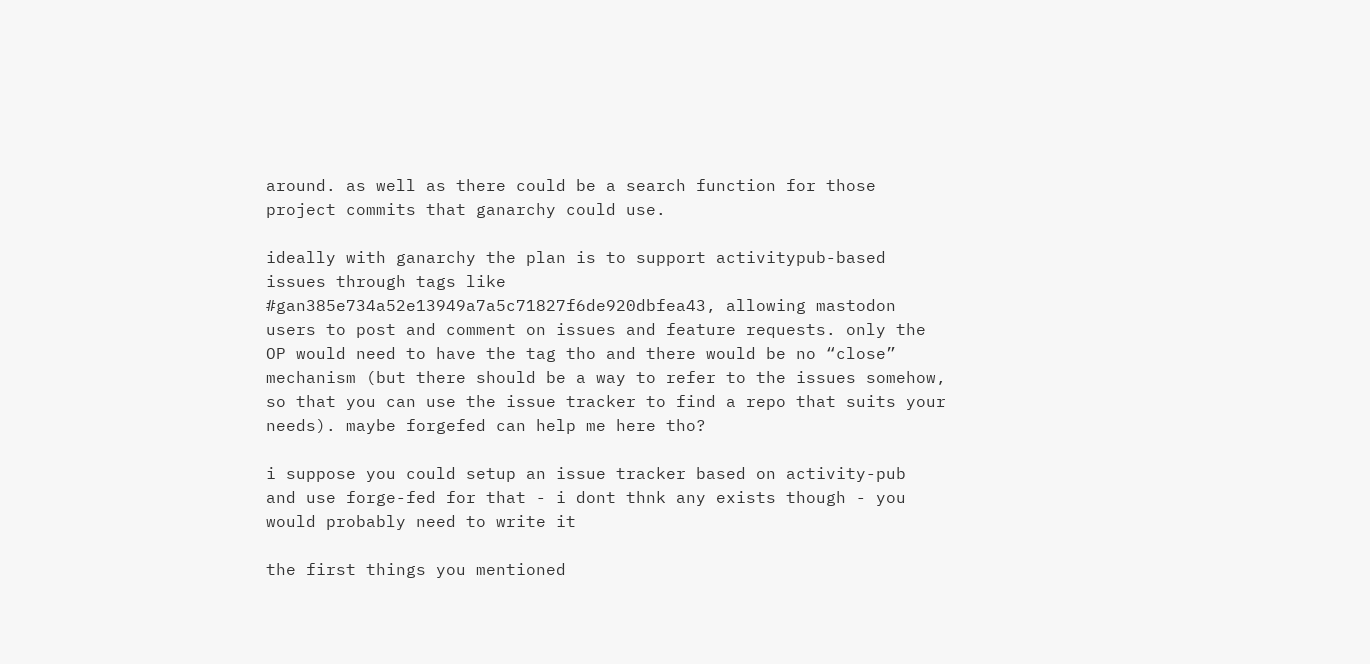around. as well as there could be a search function for those project commits that ganarchy could use.

ideally with ganarchy the plan is to support activitypub-based issues through tags like #gan385e734a52e13949a7a5c71827f6de920dbfea43, allowing mastodon users to post and comment on issues and feature requests. only the OP would need to have the tag tho and there would be no “close” mechanism (but there should be a way to refer to the issues somehow, so that you can use the issue tracker to find a repo that suits your needs). maybe forgefed can help me here tho?

i suppose you could setup an issue tracker based on activity-pub
and use forge-fed for that - i dont thnk any exists though - you
would probably need to write it

the first things you mentioned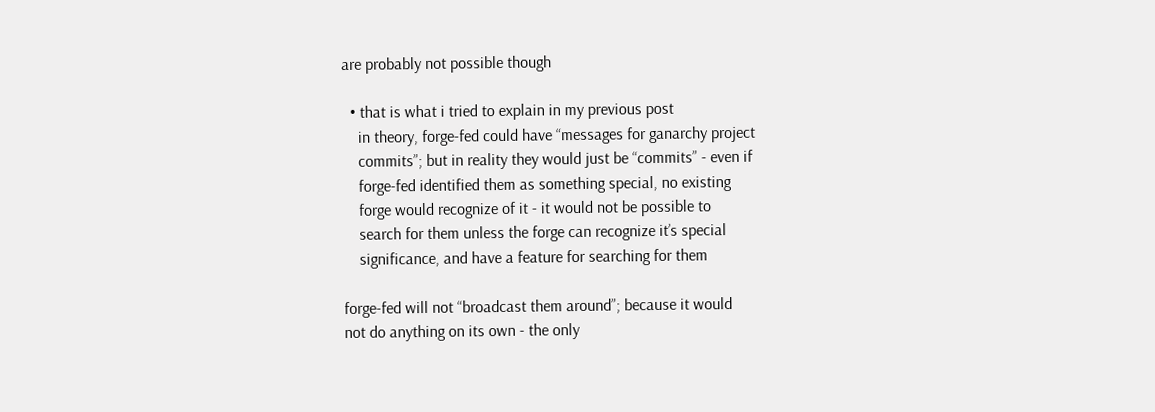are probably not possible though

  • that is what i tried to explain in my previous post
    in theory, forge-fed could have “messages for ganarchy project
    commits”; but in reality they would just be “commits” - even if
    forge-fed identified them as something special, no existing
    forge would recognize of it - it would not be possible to
    search for them unless the forge can recognize it’s special
    significance, and have a feature for searching for them

forge-fed will not “broadcast them around”; because it would
not do anything on its own - the only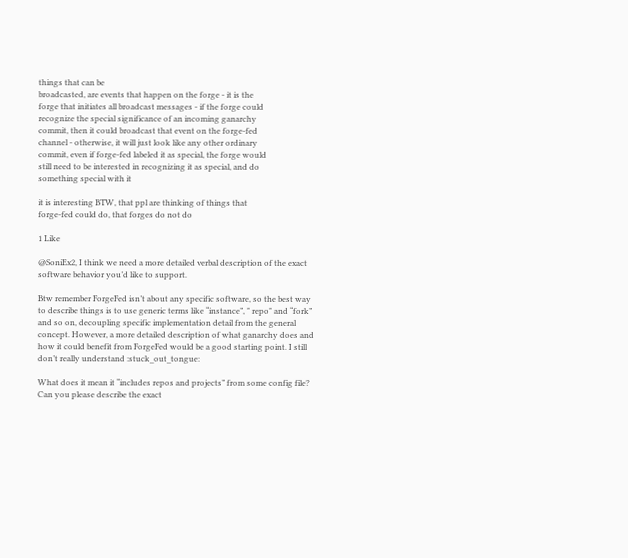things that can be
broadcasted, are events that happen on the forge - it is the
forge that initiates all broadcast messages - if the forge could
recognize the special significance of an incoming ganarchy
commit, then it could broadcast that event on the forge-fed
channel - otherwise, it will just look like any other ordinary
commit, even if forge-fed labeled it as special, the forge would
still need to be interested in recognizing it as special, and do
something special with it

it is interesting BTW, that ppl are thinking of things that
forge-fed could do, that forges do not do

1 Like

@SoniEx2, I think we need a more detailed verbal description of the exact software behavior you’d like to support.

Btw remember ForgeFed isn’t about any specific software, so the best way to describe things is to use generic terms like “instance”, " repo" and “fork” and so on, decoupling specific implementation detail from the general concept. However, a more detailed description of what ganarchy does and how it could benefit from ForgeFed would be a good starting point. I still don’t really understand :stuck_out_tongue:

What does it mean it “includes repos and projects” from some config file? Can you please describe the exact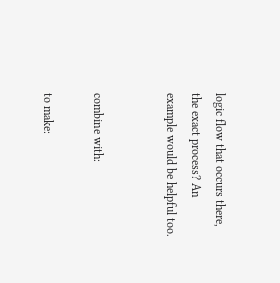logic flow that occurs there, the exact process? An example would be helpful too.


combine with:

to make: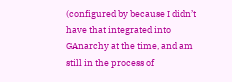(configured by because I didn’t have that integrated into GAnarchy at the time, and am still in the process of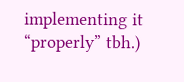implementing it “properly” tbh.)